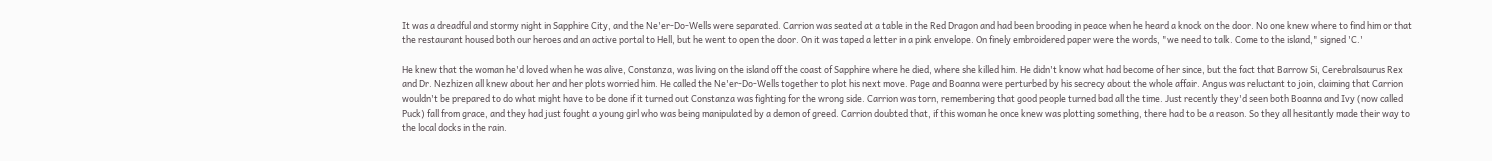It was a dreadful and stormy night in Sapphire City, and the Ne'er-Do-Wells were separated. Carrion was seated at a table in the Red Dragon and had been brooding in peace when he heard a knock on the door. No one knew where to find him or that the restaurant housed both our heroes and an active portal to Hell, but he went to open the door. On it was taped a letter in a pink envelope. On finely embroidered paper were the words, "we need to talk. Come to the island," signed 'C.'

He knew that the woman he'd loved when he was alive, Constanza, was living on the island off the coast of Sapphire where he died, where she killed him. He didn't know what had become of her since, but the fact that Barrow Si, Cerebralsaurus Rex and Dr. Nezhizen all knew about her and her plots worried him. He called the Ne'er-Do-Wells together to plot his next move. Page and Boanna were perturbed by his secrecy about the whole affair. Angus was reluctant to join, claiming that Carrion wouldn't be prepared to do what might have to be done if it turned out Constanza was fighting for the wrong side. Carrion was torn, remembering that good people turned bad all the time. Just recently they'd seen both Boanna and Ivy (now called Puck) fall from grace, and they had just fought a young girl who was being manipulated by a demon of greed. Carrion doubted that, if this woman he once knew was plotting something, there had to be a reason. So they all hesitantly made their way to the local docks in the rain.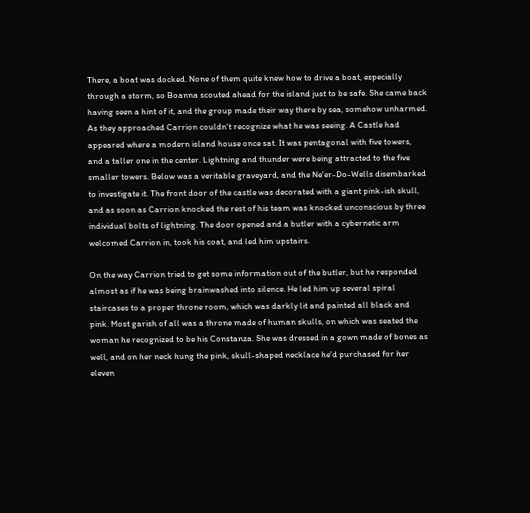There, a boat was docked. None of them quite knew how to drive a boat, especially through a storm, so Boanna scouted ahead for the island just to be safe. She came back having seen a hint of it, and the group made their way there by sea, somehow unharmed. As they approached Carrion couldn't recognize what he was seeing. A Castle had appeared where a modern island house once sat. It was pentagonal with five towers, and a taller one in the center. Lightning and thunder were being attracted to the five smaller towers. Below was a veritable graveyard, and the Ne'er-Do-Wells disembarked to investigate it. The front door of the castle was decorated with a giant pink-ish skull, and as soon as Carrion knocked the rest of his team was knocked unconscious by three individual bolts of lightning. The door opened and a butler with a cybernetic arm welcomed Carrion in, took his coat, and led him upstairs.

On the way Carrion tried to get some information out of the butler, but he responded almost as if he was being brainwashed into silence. He led him up several spiral staircases to a proper throne room, which was darkly lit and painted all black and pink. Most garish of all was a throne made of human skulls, on which was seated the woman he recognized to be his Constanza. She was dressed in a gown made of bones as well, and on her neck hung the pink, skull-shaped necklace he'd purchased for her eleven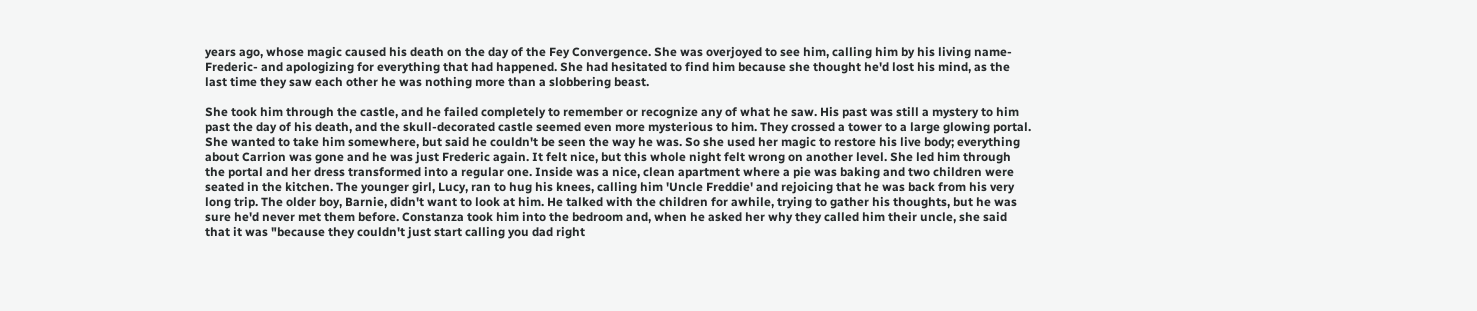years ago, whose magic caused his death on the day of the Fey Convergence. She was overjoyed to see him, calling him by his living name- Frederic- and apologizing for everything that had happened. She had hesitated to find him because she thought he'd lost his mind, as the last time they saw each other he was nothing more than a slobbering beast.

She took him through the castle, and he failed completely to remember or recognize any of what he saw. His past was still a mystery to him past the day of his death, and the skull-decorated castle seemed even more mysterious to him. They crossed a tower to a large glowing portal. She wanted to take him somewhere, but said he couldn't be seen the way he was. So she used her magic to restore his live body; everything about Carrion was gone and he was just Frederic again. It felt nice, but this whole night felt wrong on another level. She led him through the portal and her dress transformed into a regular one. Inside was a nice, clean apartment where a pie was baking and two children were seated in the kitchen. The younger girl, Lucy, ran to hug his knees, calling him 'Uncle Freddie' and rejoicing that he was back from his very long trip. The older boy, Barnie, didn't want to look at him. He talked with the children for awhile, trying to gather his thoughts, but he was sure he'd never met them before. Constanza took him into the bedroom and, when he asked her why they called him their uncle, she said that it was "because they couldn't just start calling you dad right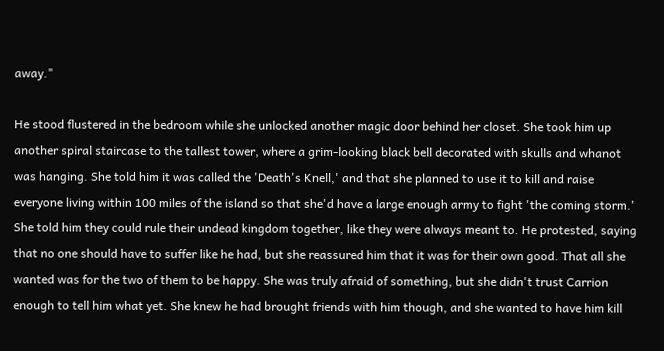away."

He stood flustered in the bedroom while she unlocked another magic door behind her closet. She took him up another spiral staircase to the tallest tower, where a grim-looking black bell decorated with skulls and whanot was hanging. She told him it was called the 'Death's Knell,' and that she planned to use it to kill and raise everyone living within 100 miles of the island so that she'd have a large enough army to fight 'the coming storm.' She told him they could rule their undead kingdom together, like they were always meant to. He protested, saying that no one should have to suffer like he had, but she reassured him that it was for their own good. That all she wanted was for the two of them to be happy. She was truly afraid of something, but she didn't trust Carrion enough to tell him what yet. She knew he had brought friends with him though, and she wanted to have him kill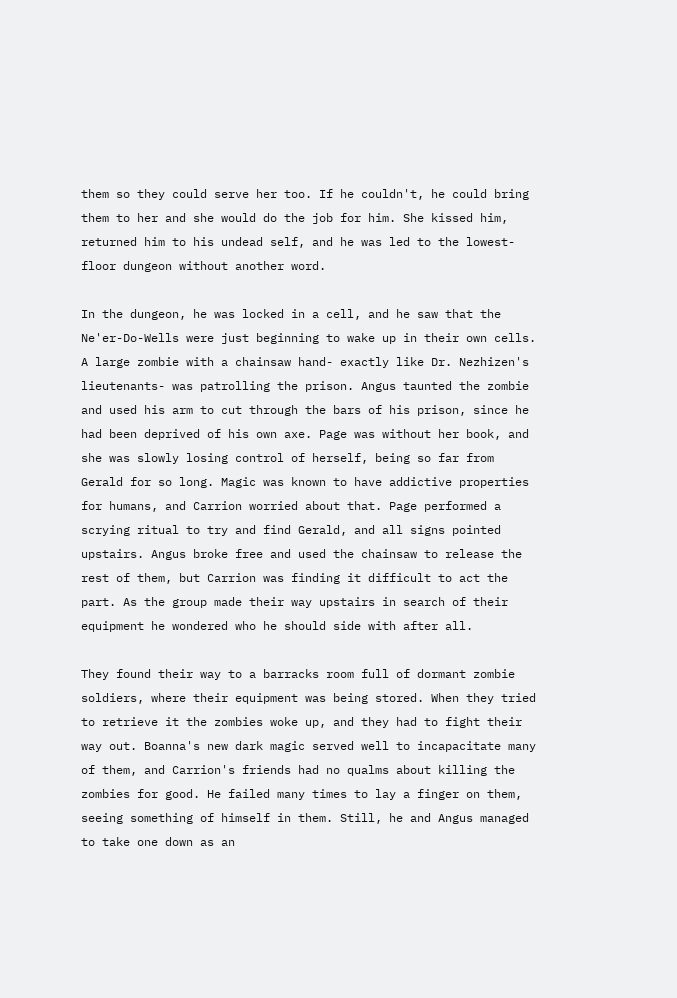them so they could serve her too. If he couldn't, he could bring them to her and she would do the job for him. She kissed him, returned him to his undead self, and he was led to the lowest-floor dungeon without another word.

In the dungeon, he was locked in a cell, and he saw that the Ne'er-Do-Wells were just beginning to wake up in their own cells. A large zombie with a chainsaw hand- exactly like Dr. Nezhizen's lieutenants- was patrolling the prison. Angus taunted the zombie and used his arm to cut through the bars of his prison, since he had been deprived of his own axe. Page was without her book, and she was slowly losing control of herself, being so far from Gerald for so long. Magic was known to have addictive properties for humans, and Carrion worried about that. Page performed a scrying ritual to try and find Gerald, and all signs pointed upstairs. Angus broke free and used the chainsaw to release the rest of them, but Carrion was finding it difficult to act the part. As the group made their way upstairs in search of their equipment he wondered who he should side with after all.

They found their way to a barracks room full of dormant zombie soldiers, where their equipment was being stored. When they tried to retrieve it the zombies woke up, and they had to fight their way out. Boanna's new dark magic served well to incapacitate many of them, and Carrion's friends had no qualms about killing the zombies for good. He failed many times to lay a finger on them, seeing something of himself in them. Still, he and Angus managed to take one down as an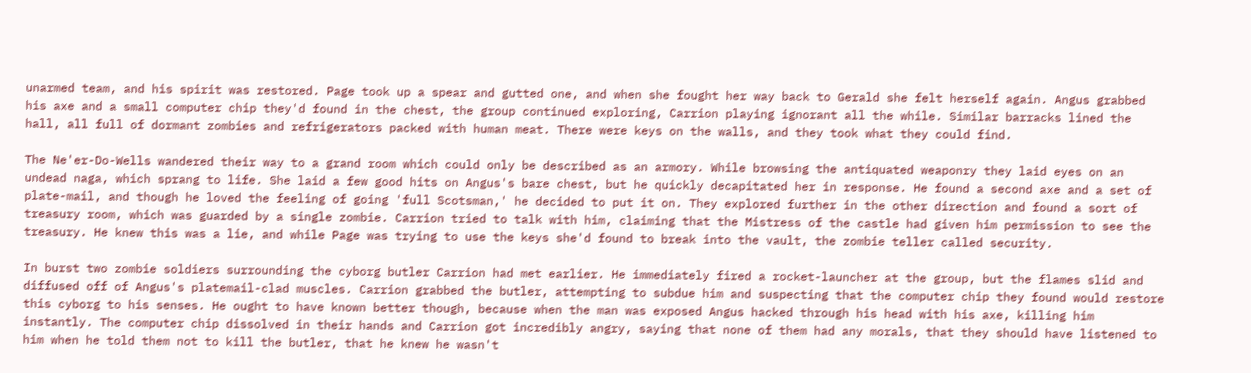unarmed team, and his spirit was restored. Page took up a spear and gutted one, and when she fought her way back to Gerald she felt herself again. Angus grabbed his axe and a small computer chip they'd found in the chest, the group continued exploring, Carrion playing ignorant all the while. Similar barracks lined the hall, all full of dormant zombies and refrigerators packed with human meat. There were keys on the walls, and they took what they could find.

The Ne'er-Do-Wells wandered their way to a grand room which could only be described as an armory. While browsing the antiquated weaponry they laid eyes on an undead naga, which sprang to life. She laid a few good hits on Angus's bare chest, but he quickly decapitated her in response. He found a second axe and a set of plate-mail, and though he loved the feeling of going 'full Scotsman,' he decided to put it on. They explored further in the other direction and found a sort of treasury room, which was guarded by a single zombie. Carrion tried to talk with him, claiming that the Mistress of the castle had given him permission to see the treasury. He knew this was a lie, and while Page was trying to use the keys she'd found to break into the vault, the zombie teller called security.

In burst two zombie soldiers surrounding the cyborg butler Carrion had met earlier. He immediately fired a rocket-launcher at the group, but the flames slid and diffused off of Angus's platemail-clad muscles. Carrion grabbed the butler, attempting to subdue him and suspecting that the computer chip they found would restore this cyborg to his senses. He ought to have known better though, because when the man was exposed Angus hacked through his head with his axe, killing him instantly. The computer chip dissolved in their hands and Carrion got incredibly angry, saying that none of them had any morals, that they should have listened to him when he told them not to kill the butler, that he knew he wasn't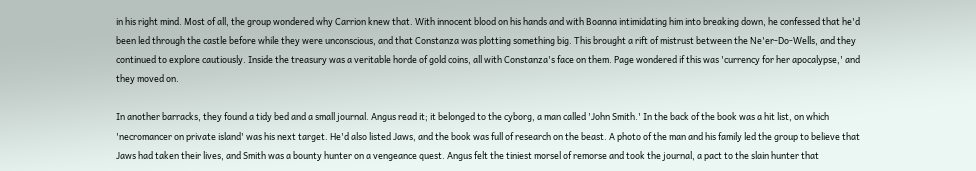in his right mind. Most of all, the group wondered why Carrion knew that. With innocent blood on his hands and with Boanna intimidating him into breaking down, he confessed that he'd been led through the castle before while they were unconscious, and that Constanza was plotting something big. This brought a rift of mistrust between the Ne'er-Do-Wells, and they continued to explore cautiously. Inside the treasury was a veritable horde of gold coins, all with Constanza's face on them. Page wondered if this was 'currency for her apocalypse,' and they moved on.

In another barracks, they found a tidy bed and a small journal. Angus read it; it belonged to the cyborg, a man called 'John Smith.' In the back of the book was a hit list, on which 'necromancer on private island' was his next target. He'd also listed Jaws, and the book was full of research on the beast. A photo of the man and his family led the group to believe that Jaws had taken their lives, and Smith was a bounty hunter on a vengeance quest. Angus felt the tiniest morsel of remorse and took the journal, a pact to the slain hunter that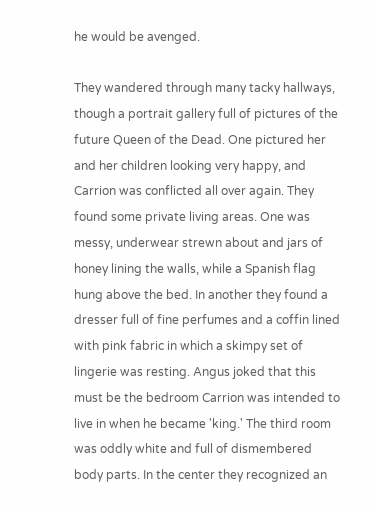he would be avenged.

They wandered through many tacky hallways, though a portrait gallery full of pictures of the future Queen of the Dead. One pictured her and her children looking very happy, and Carrion was conflicted all over again. They found some private living areas. One was messy, underwear strewn about and jars of honey lining the walls, while a Spanish flag hung above the bed. In another they found a dresser full of fine perfumes and a coffin lined with pink fabric in which a skimpy set of lingerie was resting. Angus joked that this must be the bedroom Carrion was intended to live in when he became 'king.' The third room was oddly white and full of dismembered body parts. In the center they recognized an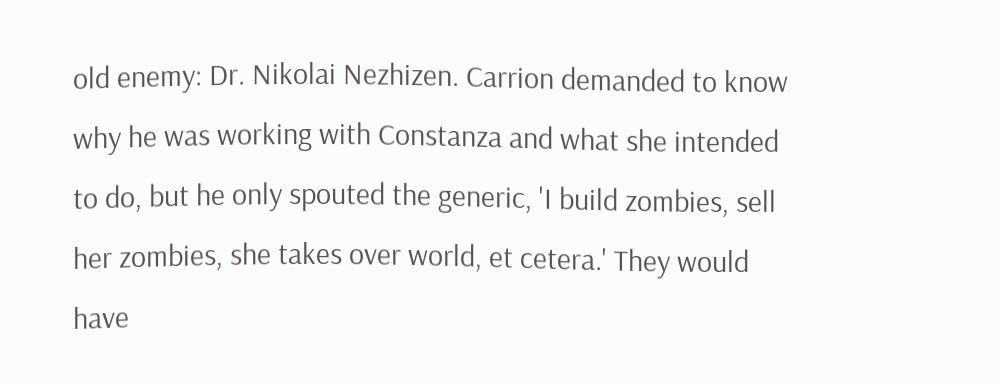old enemy: Dr. Nikolai Nezhizen. Carrion demanded to know why he was working with Constanza and what she intended to do, but he only spouted the generic, 'I build zombies, sell her zombies, she takes over world, et cetera.' They would have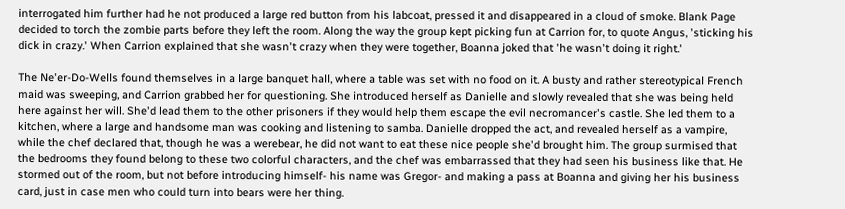interrogated him further had he not produced a large red button from his labcoat, pressed it and disappeared in a cloud of smoke. Blank Page decided to torch the zombie parts before they left the room. Along the way the group kept picking fun at Carrion for, to quote Angus, 'sticking his dick in crazy.' When Carrion explained that she wasn't crazy when they were together, Boanna joked that 'he wasn't doing it right.'

The Ne'er-Do-Wells found themselves in a large banquet hall, where a table was set with no food on it. A busty and rather stereotypical French maid was sweeping, and Carrion grabbed her for questioning. She introduced herself as Danielle and slowly revealed that she was being held here against her will. She'd lead them to the other prisoners if they would help them escape the evil necromancer's castle. She led them to a kitchen, where a large and handsome man was cooking and listening to samba. Danielle dropped the act, and revealed herself as a vampire, while the chef declared that, though he was a werebear, he did not want to eat these nice people she'd brought him. The group surmised that the bedrooms they found belong to these two colorful characters, and the chef was embarrassed that they had seen his business like that. He stormed out of the room, but not before introducing himself- his name was Gregor- and making a pass at Boanna and giving her his business card, just in case men who could turn into bears were her thing.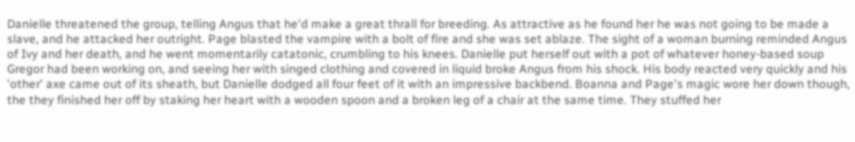Danielle threatened the group, telling Angus that he'd make a great thrall for breeding. As attractive as he found her he was not going to be made a slave, and he attacked her outright. Page blasted the vampire with a bolt of fire and she was set ablaze. The sight of a woman burning reminded Angus of Ivy and her death, and he went momentarily catatonic, crumbling to his knees. Danielle put herself out with a pot of whatever honey-based soup Gregor had been working on, and seeing her with singed clothing and covered in liquid broke Angus from his shock. His body reacted very quickly and his 'other' axe came out of its sheath, but Danielle dodged all four feet of it with an impressive backbend. Boanna and Page's magic wore her down though, the they finished her off by staking her heart with a wooden spoon and a broken leg of a chair at the same time. They stuffed her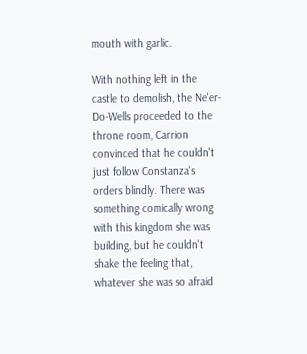mouth with garlic.

With nothing left in the castle to demolish, the Ne'er-Do-Wells proceeded to the throne room, Carrion convinced that he couldn't just follow Constanza's orders blindly. There was something comically wrong with this kingdom she was building, but he couldn't shake the feeling that, whatever she was so afraid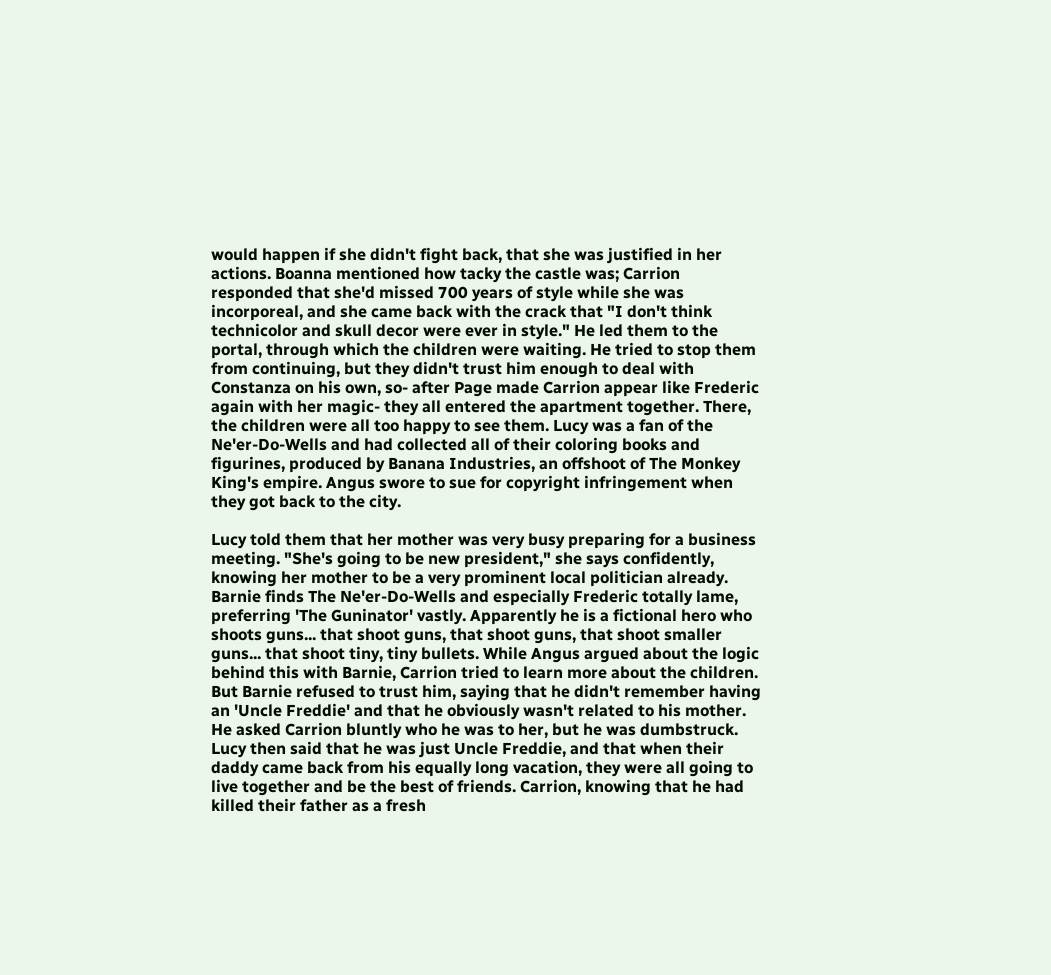would happen if she didn't fight back, that she was justified in her actions. Boanna mentioned how tacky the castle was; Carrion responded that she'd missed 700 years of style while she was incorporeal, and she came back with the crack that "I don't think technicolor and skull decor were ever in style." He led them to the portal, through which the children were waiting. He tried to stop them from continuing, but they didn't trust him enough to deal with Constanza on his own, so- after Page made Carrion appear like Frederic again with her magic- they all entered the apartment together. There, the children were all too happy to see them. Lucy was a fan of the Ne'er-Do-Wells and had collected all of their coloring books and figurines, produced by Banana Industries, an offshoot of The Monkey King's empire. Angus swore to sue for copyright infringement when they got back to the city.

Lucy told them that her mother was very busy preparing for a business meeting. "She's going to be new president," she says confidently, knowing her mother to be a very prominent local politician already. Barnie finds The Ne'er-Do-Wells and especially Frederic totally lame, preferring 'The Guninator' vastly. Apparently he is a fictional hero who shoots guns... that shoot guns, that shoot guns, that shoot smaller guns... that shoot tiny, tiny bullets. While Angus argued about the logic behind this with Barnie, Carrion tried to learn more about the children. But Barnie refused to trust him, saying that he didn't remember having an 'Uncle Freddie' and that he obviously wasn't related to his mother. He asked Carrion bluntly who he was to her, but he was dumbstruck. Lucy then said that he was just Uncle Freddie, and that when their daddy came back from his equally long vacation, they were all going to live together and be the best of friends. Carrion, knowing that he had killed their father as a fresh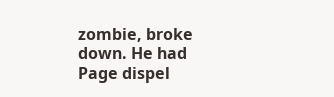zombie, broke down. He had Page dispel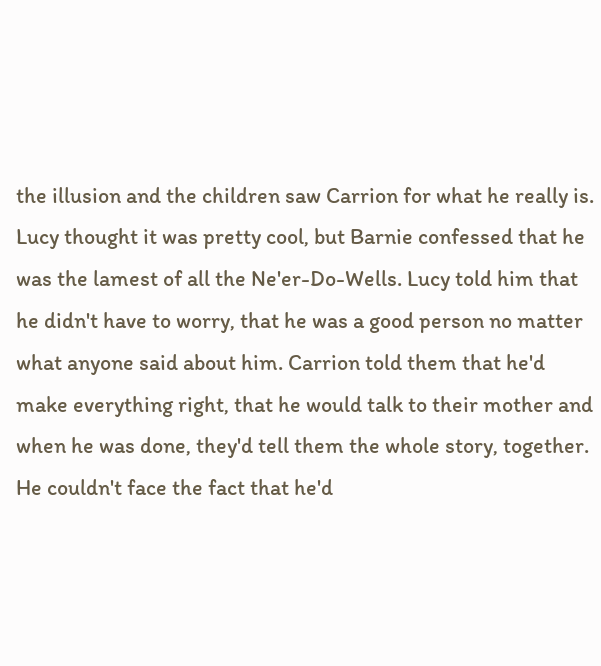the illusion and the children saw Carrion for what he really is. Lucy thought it was pretty cool, but Barnie confessed that he was the lamest of all the Ne'er-Do-Wells. Lucy told him that he didn't have to worry, that he was a good person no matter what anyone said about him. Carrion told them that he'd make everything right, that he would talk to their mother and when he was done, they'd tell them the whole story, together. He couldn't face the fact that he'd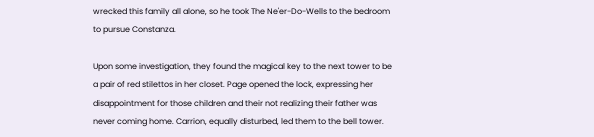wrecked this family all alone, so he took The Ne'er-Do-Wells to the bedroom to pursue Constanza.

Upon some investigation, they found the magical key to the next tower to be a pair of red stilettos in her closet. Page opened the lock, expressing her disappointment for those children and their not realizing their father was never coming home. Carrion, equally disturbed, led them to the bell tower.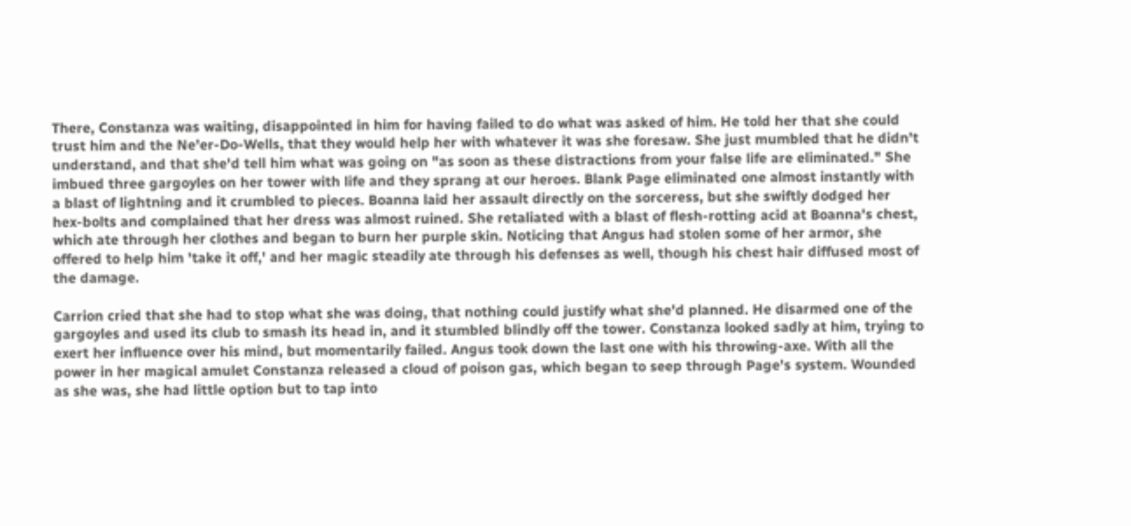There, Constanza was waiting, disappointed in him for having failed to do what was asked of him. He told her that she could trust him and the Ne'er-Do-Wells, that they would help her with whatever it was she foresaw. She just mumbled that he didn't understand, and that she'd tell him what was going on "as soon as these distractions from your false life are eliminated." She imbued three gargoyles on her tower with life and they sprang at our heroes. Blank Page eliminated one almost instantly with a blast of lightning and it crumbled to pieces. Boanna laid her assault directly on the sorceress, but she swiftly dodged her hex-bolts and complained that her dress was almost ruined. She retaliated with a blast of flesh-rotting acid at Boanna's chest, which ate through her clothes and began to burn her purple skin. Noticing that Angus had stolen some of her armor, she offered to help him 'take it off,' and her magic steadily ate through his defenses as well, though his chest hair diffused most of the damage.

Carrion cried that she had to stop what she was doing, that nothing could justify what she'd planned. He disarmed one of the gargoyles and used its club to smash its head in, and it stumbled blindly off the tower. Constanza looked sadly at him, trying to exert her influence over his mind, but momentarily failed. Angus took down the last one with his throwing-axe. With all the power in her magical amulet Constanza released a cloud of poison gas, which began to seep through Page's system. Wounded as she was, she had little option but to tap into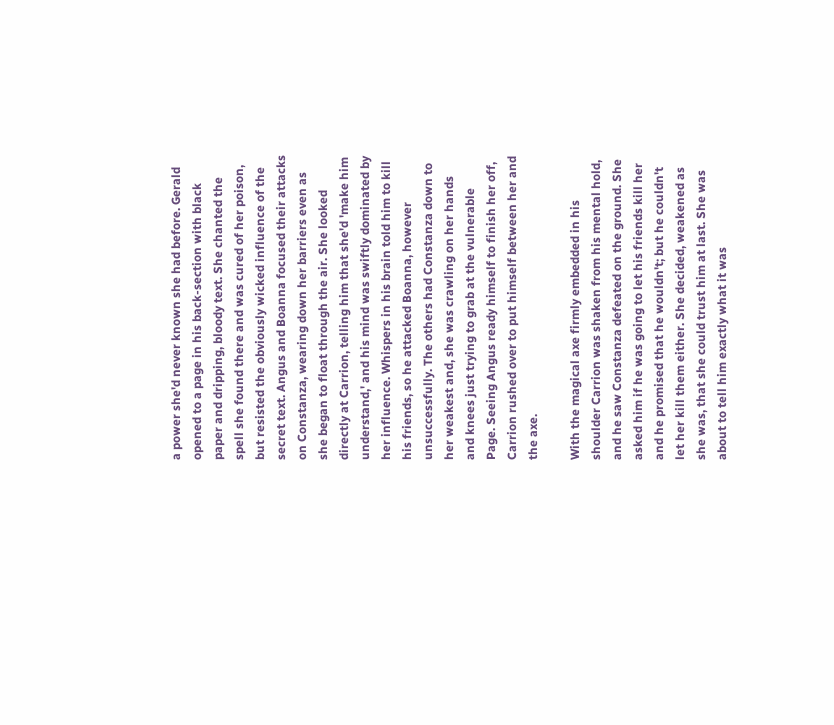a power she'd never known she had before. Gerald opened to a page in his back-section with black paper and dripping, bloody text. She chanted the spell she found there and was cured of her poison, but resisted the obviously wicked influence of the secret text. Angus and Boanna focused their attacks on Constanza, wearing down her barriers even as she began to float through the air. She looked directly at Carrion, telling him that she'd 'make him understand,' and his mind was swiftly dominated by her influence. Whispers in his brain told him to kill his friends, so he attacked Boanna, however unsuccessfully. The others had Constanza down to her weakest and, she was crawling on her hands and knees just trying to grab at the vulnerable Page. Seeing Angus ready himself to finish her off, Carrion rushed over to put himself between her and the axe.

With the magical axe firmly embedded in his shoulder Carrion was shaken from his mental hold, and he saw Constanza defeated on the ground. She asked him if he was going to let his friends kill her and he promised that he wouldn't; but he couldn't let her kill them either. She decided, weakened as she was, that she could trust him at last. She was about to tell him exactly what it was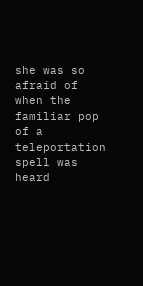she was so afraid of when the familiar pop of a teleportation spell was heard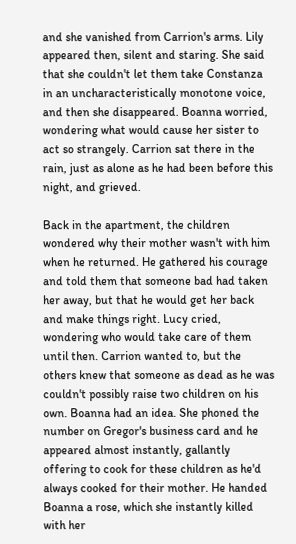and she vanished from Carrion's arms. Lily appeared then, silent and staring. She said that she couldn't let them take Constanza in an uncharacteristically monotone voice, and then she disappeared. Boanna worried, wondering what would cause her sister to act so strangely. Carrion sat there in the rain, just as alone as he had been before this night, and grieved.

Back in the apartment, the children wondered why their mother wasn't with him when he returned. He gathered his courage and told them that someone bad had taken her away, but that he would get her back and make things right. Lucy cried, wondering who would take care of them until then. Carrion wanted to, but the others knew that someone as dead as he was couldn't possibly raise two children on his own. Boanna had an idea. She phoned the number on Gregor's business card and he appeared almost instantly, gallantly offering to cook for these children as he'd always cooked for their mother. He handed Boanna a rose, which she instantly killed with her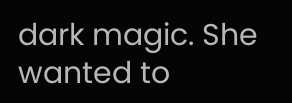dark magic. She wanted to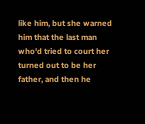like him, but she warned him that the last man who'd tried to court her turned out to be her father, and then he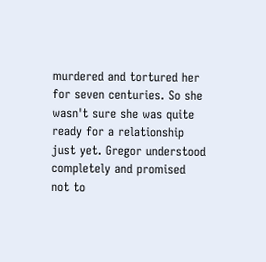murdered and tortured her for seven centuries. So she wasn't sure she was quite ready for a relationship just yet. Gregor understood completely and promised not to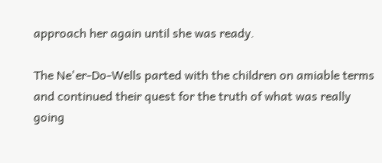approach her again until she was ready.

The Ne'er-Do-Wells parted with the children on amiable terms and continued their quest for the truth of what was really going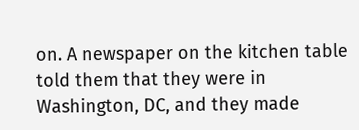on. A newspaper on the kitchen table told them that they were in Washington, DC, and they made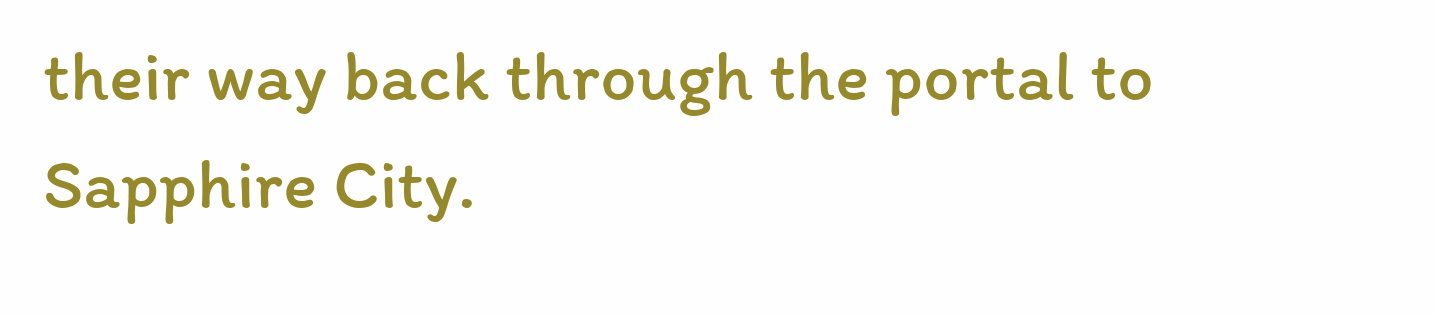their way back through the portal to Sapphire City.